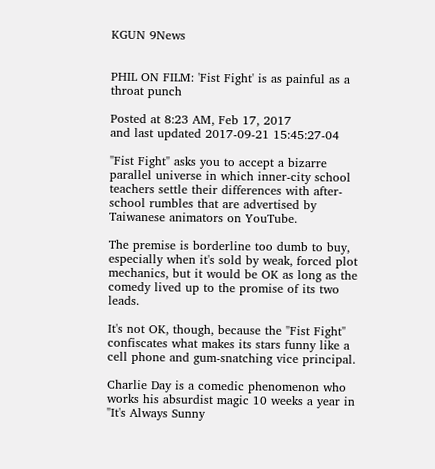KGUN 9News


PHIL ON FILM: 'Fist Fight' is as painful as a throat punch

Posted at 8:23 AM, Feb 17, 2017
and last updated 2017-09-21 15:45:27-04

"Fist Fight" asks you to accept a bizarre parallel universe in which inner-city school teachers settle their differences with after-school rumbles that are advertised by Taiwanese animators on YouTube.

The premise is borderline too dumb to buy, especially when it's sold by weak, forced plot mechanics, but it would be OK as long as the comedy lived up to the promise of its two leads.

It's not OK, though, because the "Fist Fight" confiscates what makes its stars funny like a cell phone and gum-snatching vice principal.

Charlie Day is a comedic phenomenon who works his absurdist magic 10 weeks a year in "It's Always Sunny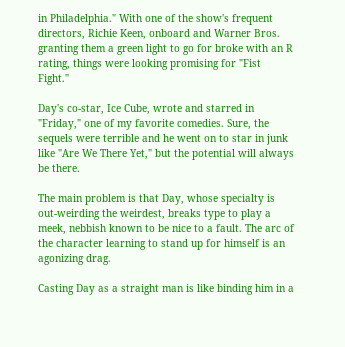in Philadelphia." With one of the show's frequent directors, Richie Keen, onboard and Warner Bros. granting them a green light to go for broke with an R rating, things were looking promising for "Fist Fight."

Day's co-star, Ice Cube, wrote and starred in "Friday," one of my favorite comedies. Sure, the sequels were terrible and he went on to star in junk like "Are We There Yet," but the potential will always be there.

The main problem is that Day, whose specialty is out-weirding the weirdest, breaks type to play a meek, nebbish known to be nice to a fault. The arc of the character learning to stand up for himself is an agonizing drag.

Casting Day as a straight man is like binding him in a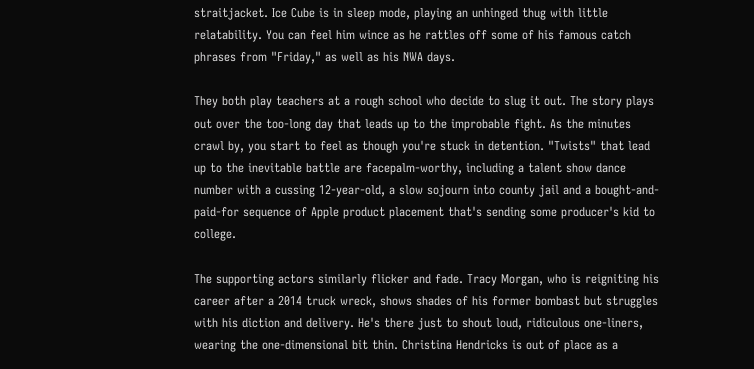straitjacket. Ice Cube is in sleep mode, playing an unhinged thug with little relatability. You can feel him wince as he rattles off some of his famous catch phrases from "Friday," as well as his NWA days.

They both play teachers at a rough school who decide to slug it out. The story plays out over the too-long day that leads up to the improbable fight. As the minutes crawl by, you start to feel as though you're stuck in detention. "Twists" that lead up to the inevitable battle are facepalm-worthy, including a talent show dance number with a cussing 12-year-old, a slow sojourn into county jail and a bought-and-paid-for sequence of Apple product placement that's sending some producer's kid to college.

The supporting actors similarly flicker and fade. Tracy Morgan, who is reigniting his career after a 2014 truck wreck, shows shades of his former bombast but struggles with his diction and delivery. He's there just to shout loud, ridiculous one-liners, wearing the one-dimensional bit thin. Christina Hendricks is out of place as a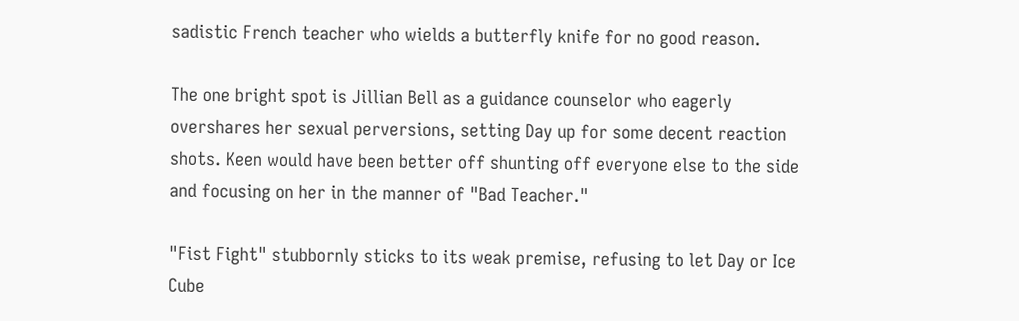sadistic French teacher who wields a butterfly knife for no good reason.

The one bright spot is Jillian Bell as a guidance counselor who eagerly overshares her sexual perversions, setting Day up for some decent reaction shots. Keen would have been better off shunting off everyone else to the side and focusing on her in the manner of "Bad Teacher."

"Fist Fight" stubbornly sticks to its weak premise, refusing to let Day or Ice Cube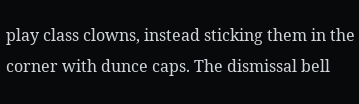play class clowns, instead sticking them in the corner with dunce caps. The dismissal bell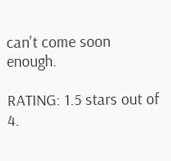can't come soon enough.

RATING: 1.5 stars out of 4.